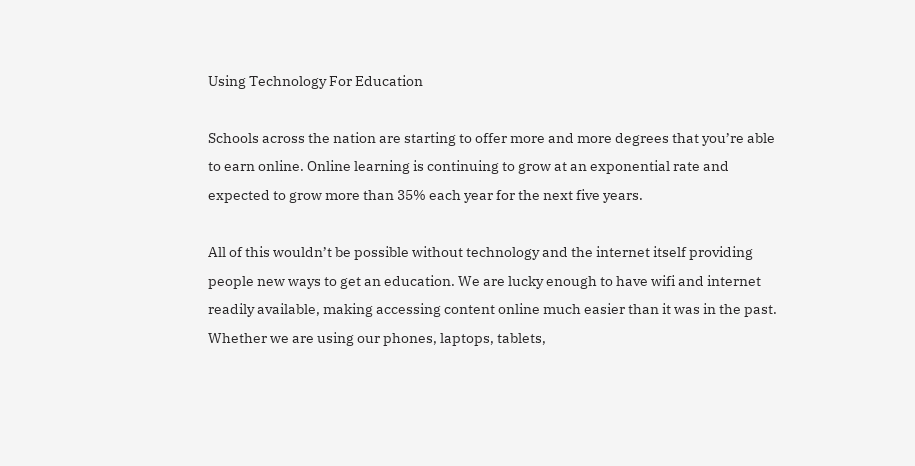Using Technology For Education

Schools across the nation are starting to offer more and more degrees that you’re able to earn online. Online learning is continuing to grow at an exponential rate and expected to grow more than 35% each year for the next five years.

All of this wouldn’t be possible without technology and the internet itself providing people new ways to get an education. We are lucky enough to have wifi and internet readily available, making accessing content online much easier than it was in the past. Whether we are using our phones, laptops, tablets,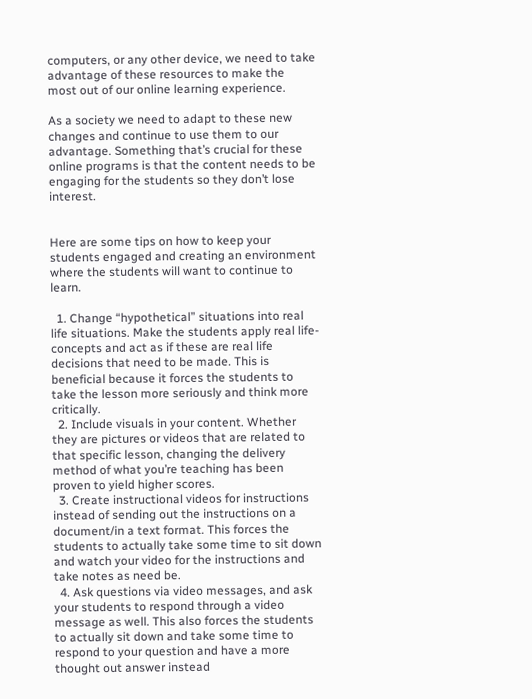computers, or any other device, we need to take advantage of these resources to make the most out of our online learning experience.

As a society we need to adapt to these new changes and continue to use them to our advantage. Something that’s crucial for these online programs is that the content needs to be engaging for the students so they don’t lose interest.


Here are some tips on how to keep your students engaged and creating an environment where the students will want to continue to learn.

  1. Change “hypothetical” situations into real life situations. Make the students apply real life-concepts and act as if these are real life decisions that need to be made. This is beneficial because it forces the students to take the lesson more seriously and think more critically.
  2. Include visuals in your content. Whether they are pictures or videos that are related to that specific lesson, changing the delivery method of what you’re teaching has been proven to yield higher scores.
  3. Create instructional videos for instructions instead of sending out the instructions on a document/in a text format. This forces the students to actually take some time to sit down and watch your video for the instructions and take notes as need be.
  4. Ask questions via video messages, and ask your students to respond through a video message as well. This also forces the students to actually sit down and take some time to respond to your question and have a more thought out answer instead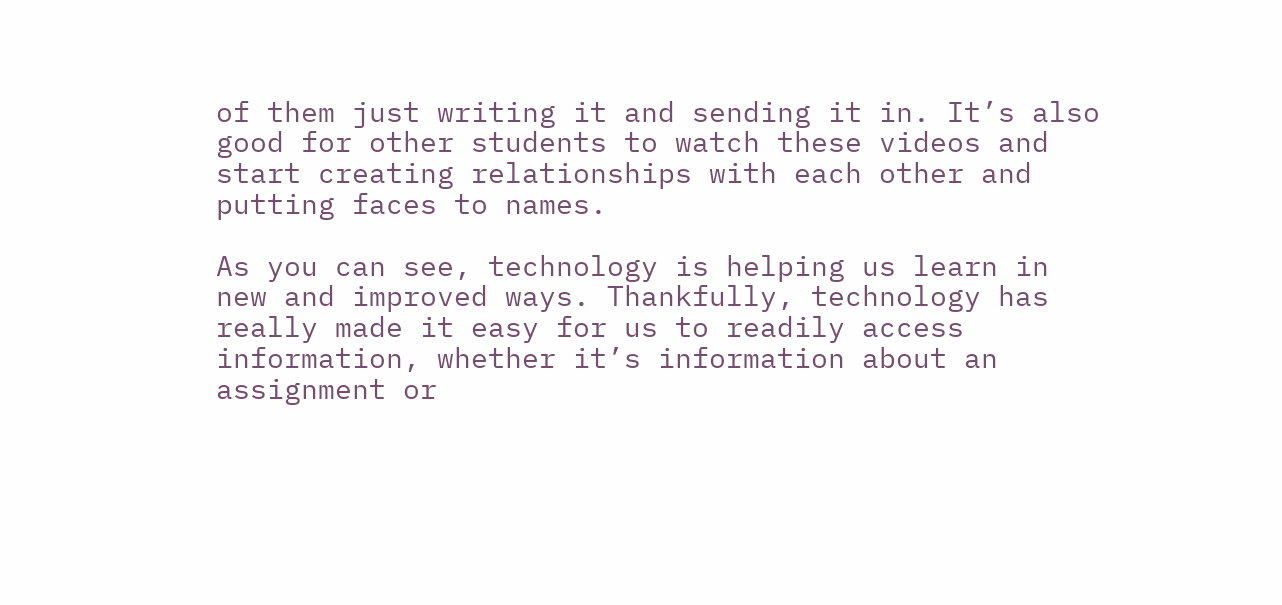of them just writing it and sending it in. It’s also good for other students to watch these videos and start creating relationships with each other and putting faces to names.

As you can see, technology is helping us learn in new and improved ways. Thankfully, technology has really made it easy for us to readily access information, whether it’s information about an assignment or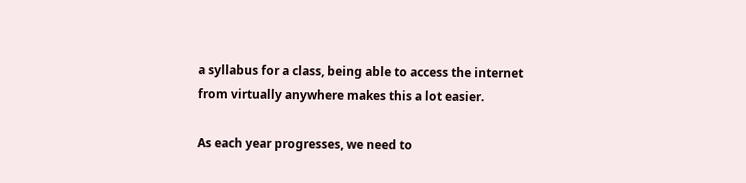a syllabus for a class, being able to access the internet from virtually anywhere makes this a lot easier.

As each year progresses, we need to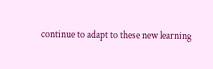continue to adapt to these new learning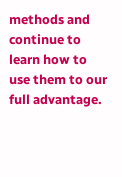methods and continue to learn how to use them to our full advantage.